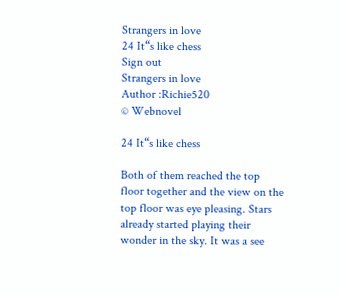Strangers in love
24 It“s like chess
Sign out
Strangers in love
Author :Richie520
© Webnovel

24 It“s like chess

Both of them reached the top floor together and the view on the top floor was eye pleasing. Stars already started playing their wonder in the sky. It was a see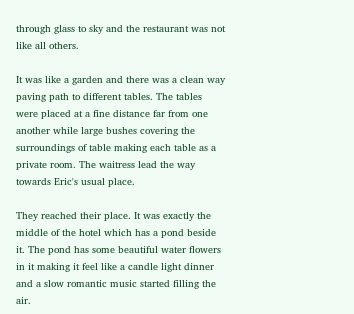through glass to sky and the restaurant was not like all others.

It was like a garden and there was a clean way paving path to different tables. The tables were placed at a fine distance far from one another while large bushes covering the surroundings of table making each table as a private room. The waitress lead the way towards Eric's usual place.

They reached their place. It was exactly the middle of the hotel which has a pond beside it. The pond has some beautiful water flowers in it making it feel like a candle light dinner and a slow romantic music started filling the air.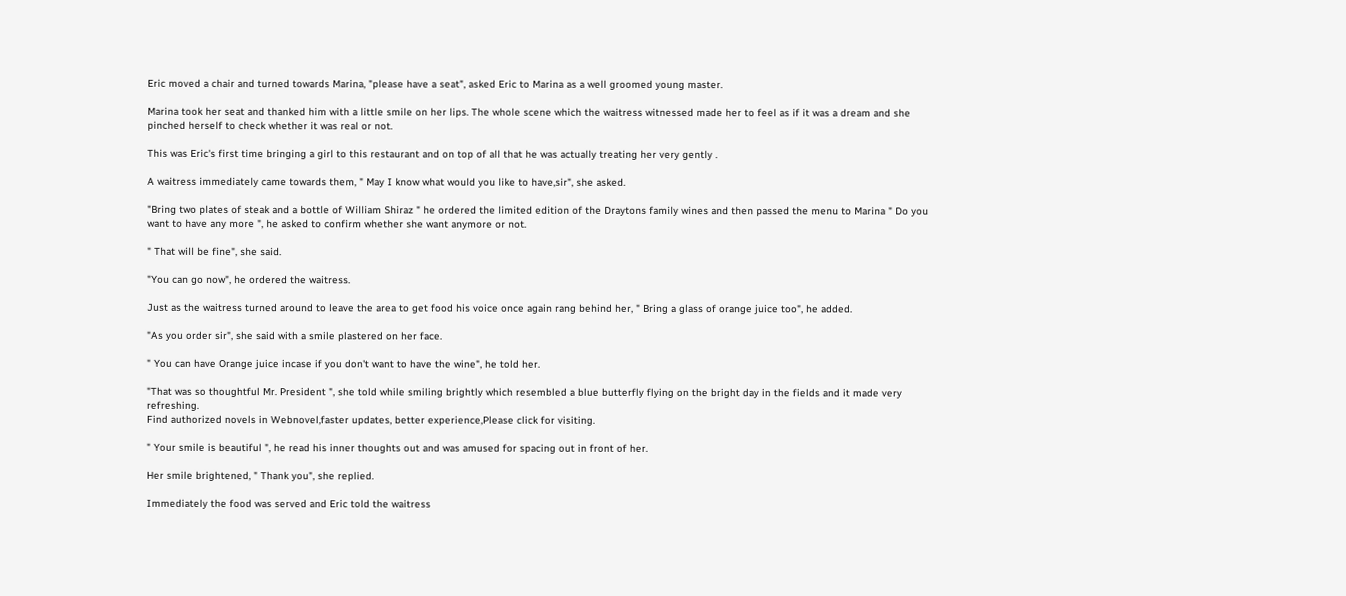Eric moved a chair and turned towards Marina, "please have a seat", asked Eric to Marina as a well groomed young master.

Marina took her seat and thanked him with a little smile on her lips. The whole scene which the waitress witnessed made her to feel as if it was a dream and she pinched herself to check whether it was real or not.

This was Eric's first time bringing a girl to this restaurant and on top of all that he was actually treating her very gently .

A waitress immediately came towards them, " May I know what would you like to have,sir", she asked.

"Bring two plates of steak and a bottle of William Shiraz " he ordered the limited edition of the Draytons family wines and then passed the menu to Marina " Do you want to have any more ", he asked to confirm whether she want anymore or not.

" That will be fine", she said.

"You can go now", he ordered the waitress.

Just as the waitress turned around to leave the area to get food his voice once again rang behind her, " Bring a glass of orange juice too", he added.

"As you order sir", she said with a smile plastered on her face.

" You can have Orange juice incase if you don't want to have the wine", he told her.

"That was so thoughtful Mr. President ", she told while smiling brightly which resembled a blue butterfly flying on the bright day in the fields and it made very refreshing.
Find authorized novels in Webnovel,faster updates, better experience,Please click for visiting.

" Your smile is beautiful ", he read his inner thoughts out and was amused for spacing out in front of her.

Her smile brightened, " Thank you", she replied.

Immediately the food was served and Eric told the waitress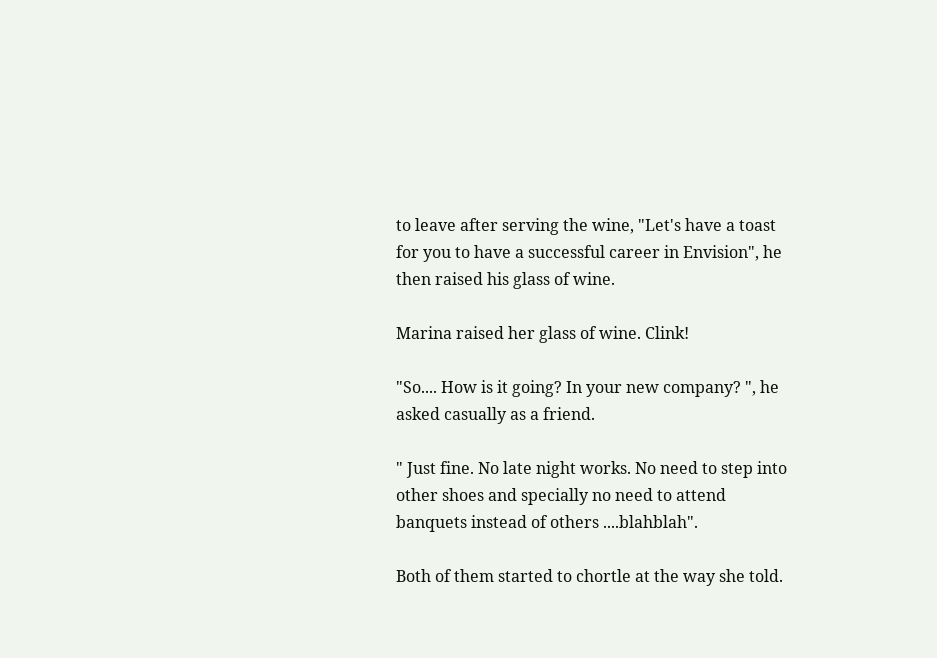to leave after serving the wine, "Let's have a toast for you to have a successful career in Envision", he then raised his glass of wine.

Marina raised her glass of wine. Clink!

"So.... How is it going? In your new company? ", he asked casually as a friend.

" Just fine. No late night works. No need to step into other shoes and specially no need to attend banquets instead of others ....blahblah".

Both of them started to chortle at the way she told.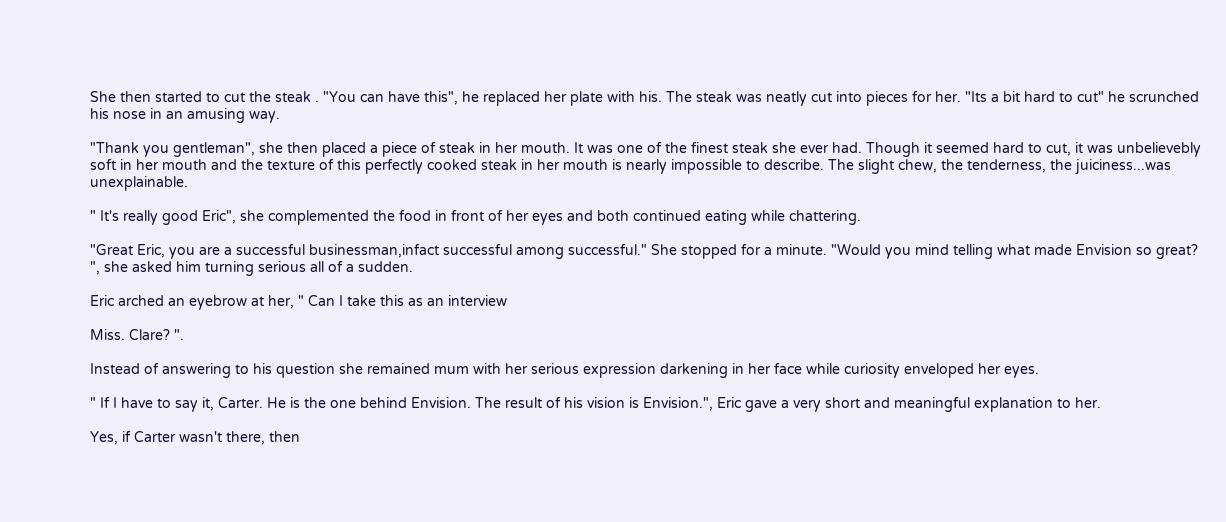She then started to cut the steak . "You can have this", he replaced her plate with his. The steak was neatly cut into pieces for her. "Its a bit hard to cut" he scrunched his nose in an amusing way.

"Thank you gentleman", she then placed a piece of steak in her mouth. It was one of the finest steak she ever had. Though it seemed hard to cut, it was unbelievebly soft in her mouth and the texture of this perfectly cooked steak in her mouth is nearly impossible to describe. The slight chew, the tenderness, the juiciness...was unexplainable.

" It's really good Eric", she complemented the food in front of her eyes and both continued eating while chattering.

"Great Eric, you are a successful businessman,infact successful among successful." She stopped for a minute. "Would you mind telling what made Envision so great? ", she asked him turning serious all of a sudden.

Eric arched an eyebrow at her, " Can I take this as an interview

Miss. Clare? ".

Instead of answering to his question she remained mum with her serious expression darkening in her face while curiosity enveloped her eyes.

" If I have to say it, Carter. He is the one behind Envision. The result of his vision is Envision.", Eric gave a very short and meaningful explanation to her.

Yes, if Carter wasn't there, then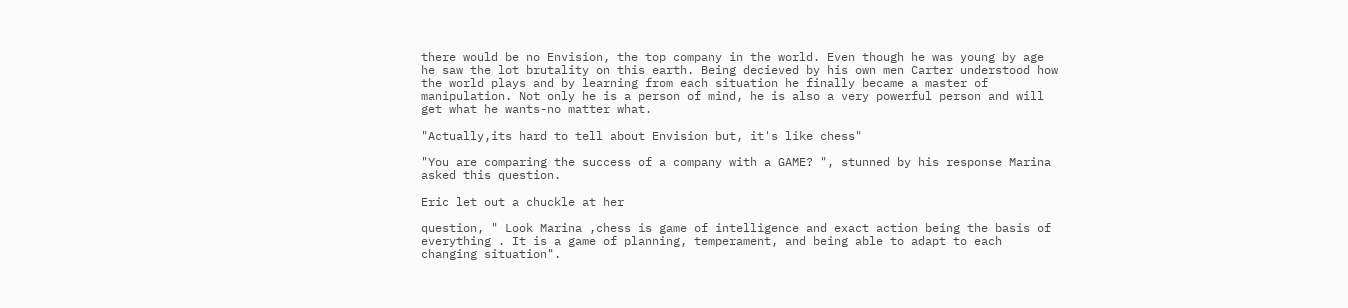there would be no Envision, the top company in the world. Even though he was young by age he saw the lot brutality on this earth. Being decieved by his own men Carter understood how the world plays and by learning from each situation he finally became a master of manipulation. Not only he is a person of mind, he is also a very powerful person and will get what he wants-no matter what.

"Actually,its hard to tell about Envision but, it's like chess"

"You are comparing the success of a company with a GAME? ", stunned by his response Marina asked this question.

Eric let out a chuckle at her

question, " Look Marina ,chess is game of intelligence and exact action being the basis of everything . It is a game of planning, temperament, and being able to adapt to each changing situation".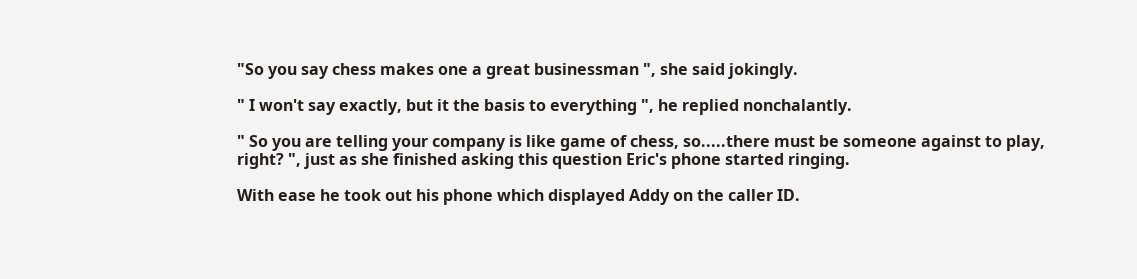"So you say chess makes one a great businessman ", she said jokingly.

" I won't say exactly, but it the basis to everything ", he replied nonchalantly.

" So you are telling your company is like game of chess, so.....there must be someone against to play, right? ", just as she finished asking this question Eric's phone started ringing.

With ease he took out his phone which displayed Addy on the caller ID.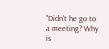"Didn't he go to  a meeting? Why is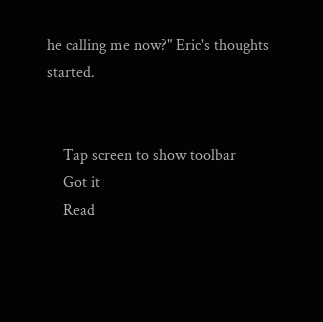he calling me now?" Eric's thoughts started.


    Tap screen to show toolbar
    Got it
    Read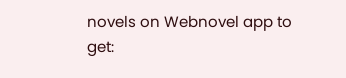novels on Webnovel app to get: